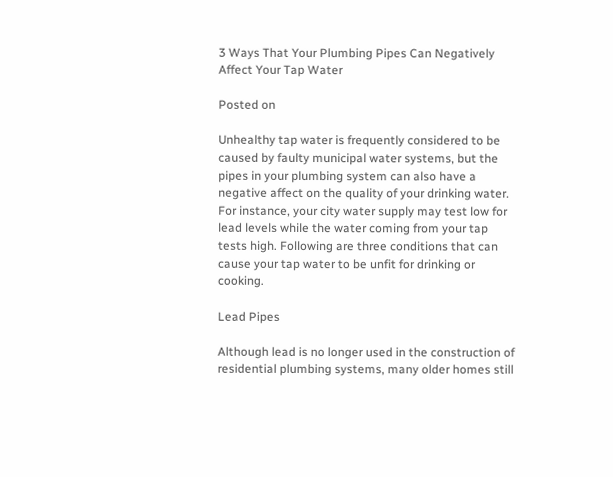3 Ways That Your Plumbing Pipes Can Negatively Affect Your Tap Water

Posted on

Unhealthy tap water is frequently considered to be caused by faulty municipal water systems, but the pipes in your plumbing system can also have a negative affect on the quality of your drinking water. For instance, your city water supply may test low for lead levels while the water coming from your tap tests high. Following are three conditions that can cause your tap water to be unfit for drinking or cooking.

Lead Pipes

Although lead is no longer used in the construction of residential plumbing systems, many older homes still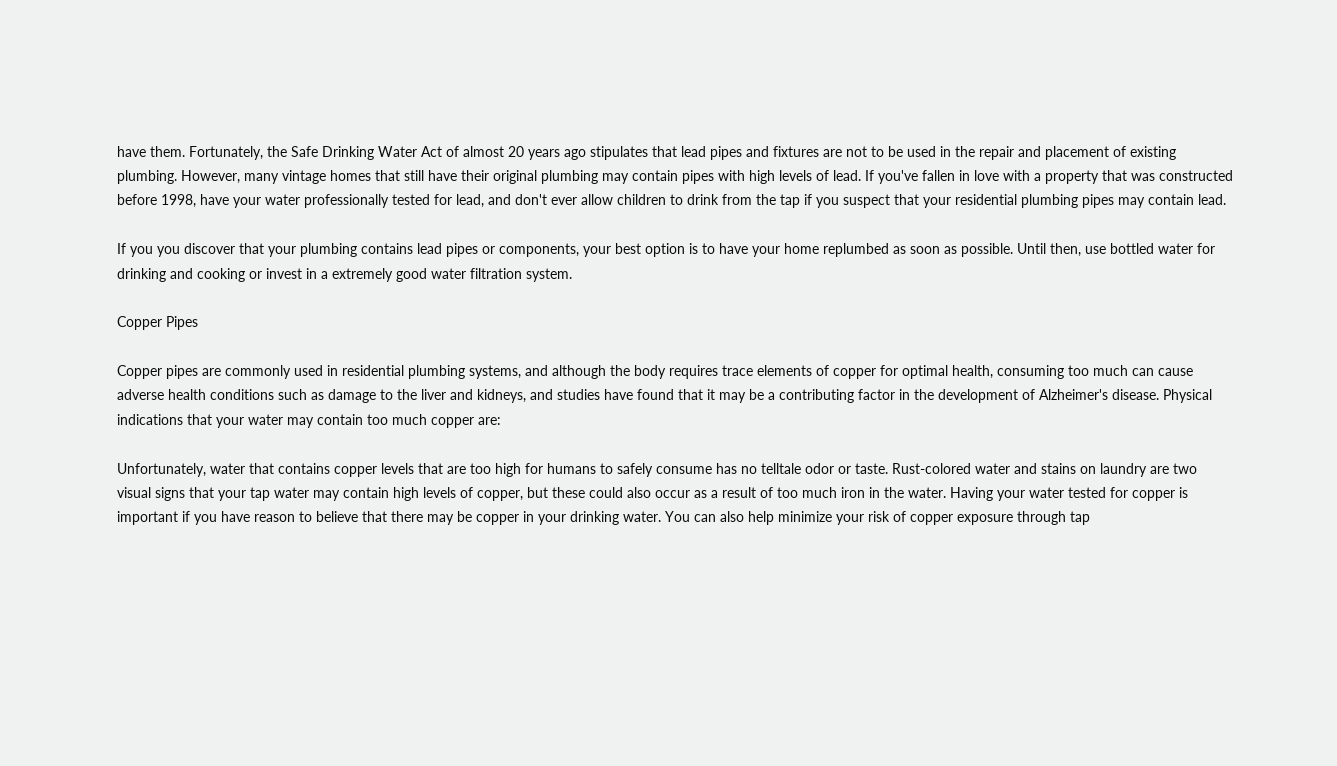have them. Fortunately, the Safe Drinking Water Act of almost 20 years ago stipulates that lead pipes and fixtures are not to be used in the repair and placement of existing plumbing. However, many vintage homes that still have their original plumbing may contain pipes with high levels of lead. If you've fallen in love with a property that was constructed before 1998, have your water professionally tested for lead, and don't ever allow children to drink from the tap if you suspect that your residential plumbing pipes may contain lead.

If you you discover that your plumbing contains lead pipes or components, your best option is to have your home replumbed as soon as possible. Until then, use bottled water for drinking and cooking or invest in a extremely good water filtration system.

Copper Pipes

Copper pipes are commonly used in residential plumbing systems, and although the body requires trace elements of copper for optimal health, consuming too much can cause adverse health conditions such as damage to the liver and kidneys, and studies have found that it may be a contributing factor in the development of Alzheimer's disease. Physical indications that your water may contain too much copper are:

Unfortunately, water that contains copper levels that are too high for humans to safely consume has no telltale odor or taste. Rust-colored water and stains on laundry are two visual signs that your tap water may contain high levels of copper, but these could also occur as a result of too much iron in the water. Having your water tested for copper is important if you have reason to believe that there may be copper in your drinking water. You can also help minimize your risk of copper exposure through tap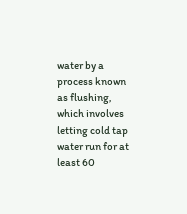water by a process known as flushing, which involves letting cold tap water run for at least 60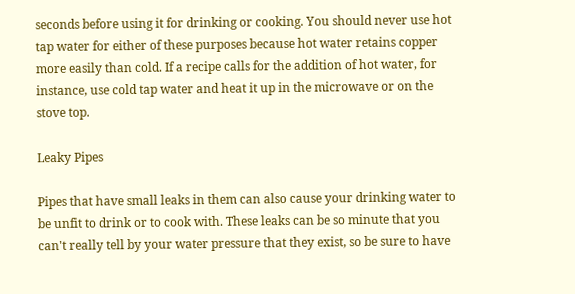seconds before using it for drinking or cooking. You should never use hot tap water for either of these purposes because hot water retains copper more easily than cold. If a recipe calls for the addition of hot water, for instance, use cold tap water and heat it up in the microwave or on the stove top.

Leaky Pipes

Pipes that have small leaks in them can also cause your drinking water to be unfit to drink or to cook with. These leaks can be so minute that you can't really tell by your water pressure that they exist, so be sure to have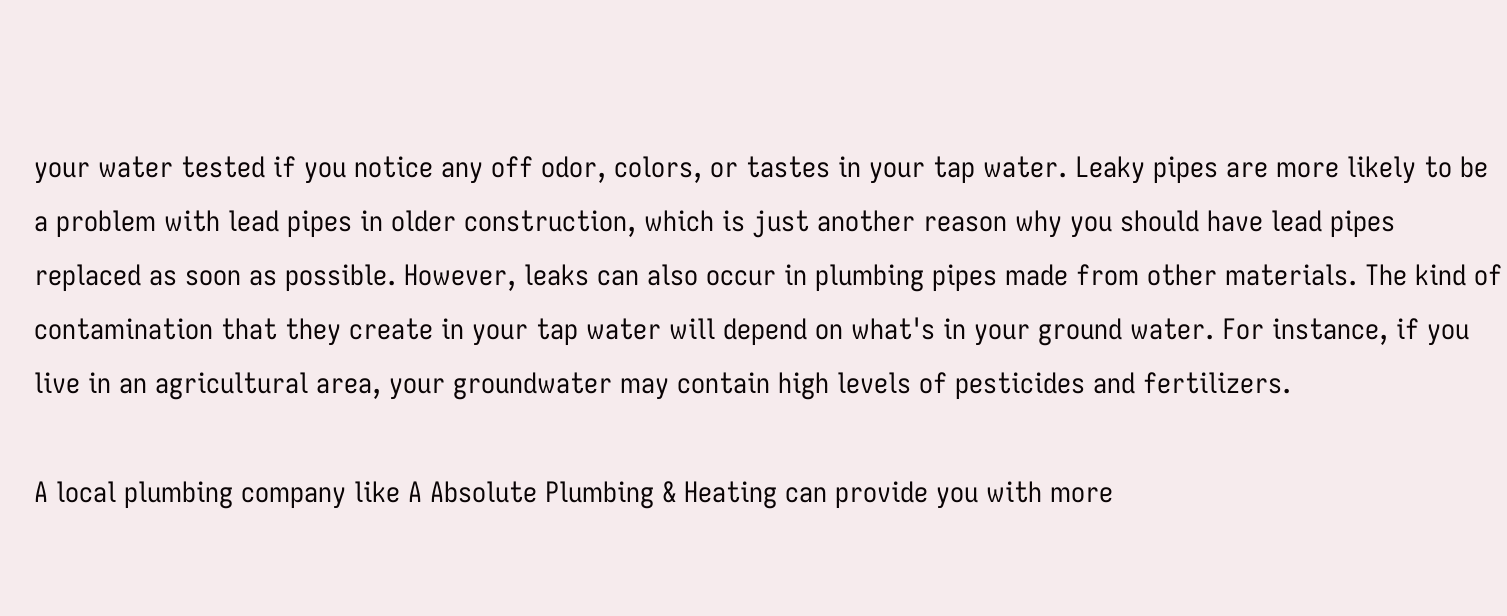your water tested if you notice any off odor, colors, or tastes in your tap water. Leaky pipes are more likely to be a problem with lead pipes in older construction, which is just another reason why you should have lead pipes replaced as soon as possible. However, leaks can also occur in plumbing pipes made from other materials. The kind of contamination that they create in your tap water will depend on what's in your ground water. For instance, if you live in an agricultural area, your groundwater may contain high levels of pesticides and fertilizers.

A local plumbing company like A Absolute Plumbing & Heating can provide you with more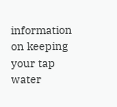information on keeping your tap water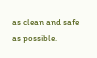as clean and safe as possible.